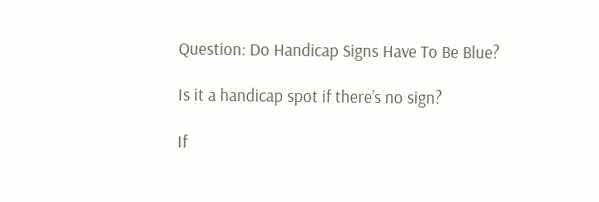Question: Do Handicap Signs Have To Be Blue?

Is it a handicap spot if there’s no sign?

If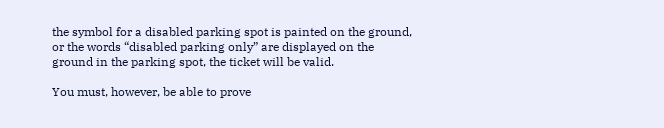the symbol for a disabled parking spot is painted on the ground, or the words “disabled parking only” are displayed on the ground in the parking spot, the ticket will be valid.

You must, however, be able to prove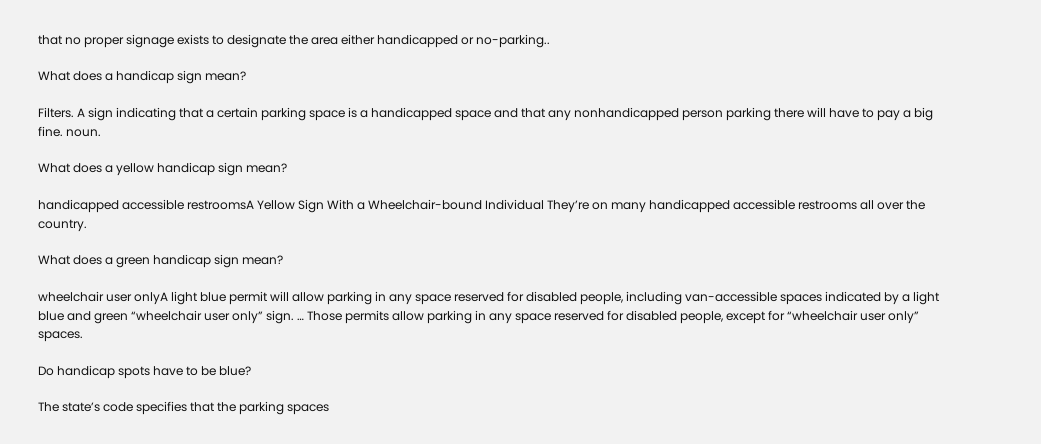that no proper signage exists to designate the area either handicapped or no-parking..

What does a handicap sign mean?

Filters. A sign indicating that a certain parking space is a handicapped space and that any nonhandicapped person parking there will have to pay a big fine. noun.

What does a yellow handicap sign mean?

handicapped accessible restroomsA Yellow Sign With a Wheelchair-bound Individual They’re on many handicapped accessible restrooms all over the country.

What does a green handicap sign mean?

wheelchair user onlyA light blue permit will allow parking in any space reserved for disabled people, including van-accessible spaces indicated by a light blue and green “wheelchair user only” sign. … Those permits allow parking in any space reserved for disabled people, except for “wheelchair user only” spaces.

Do handicap spots have to be blue?

The state’s code specifies that the parking spaces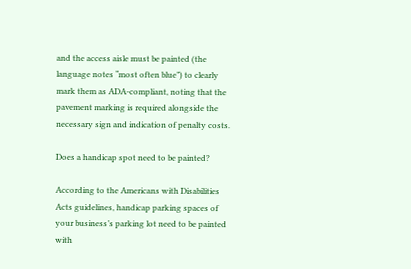and the access aisle must be painted (the language notes “most often blue”) to clearly mark them as ADA-compliant, noting that the pavement marking is required alongside the necessary sign and indication of penalty costs.

Does a handicap spot need to be painted?

According to the Americans with Disabilities Acts guidelines, handicap parking spaces of your business’s parking lot need to be painted with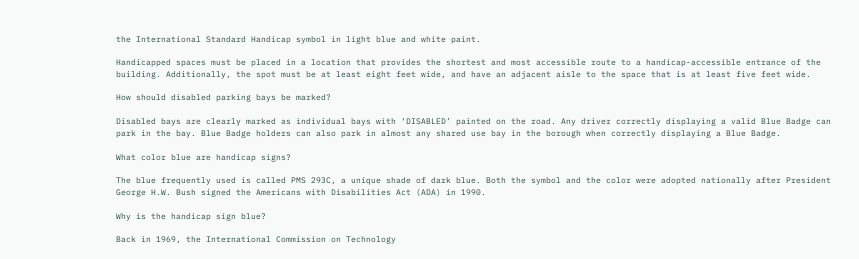the International Standard Handicap symbol in light blue and white paint.

Handicapped spaces must be placed in a location that provides the shortest and most accessible route to a handicap-accessible entrance of the building. Additionally, the spot must be at least eight feet wide, and have an adjacent aisle to the space that is at least five feet wide.

How should disabled parking bays be marked?

Disabled bays are clearly marked as individual bays with ‘DISABLED’ painted on the road. Any driver correctly displaying a valid Blue Badge can park in the bay. Blue Badge holders can also park in almost any shared use bay in the borough when correctly displaying a Blue Badge.

What color blue are handicap signs?

The blue frequently used is called PMS 293C, a unique shade of dark blue. Both the symbol and the color were adopted nationally after President George H.W. Bush signed the Americans with Disabilities Act (ADA) in 1990.

Why is the handicap sign blue?

Back in 1969, the International Commission on Technology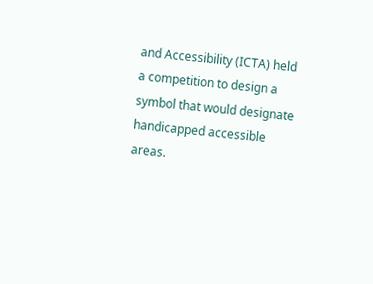and Accessibility (ICTA) held a competition to design a symbol that would designate handicapped accessible areas.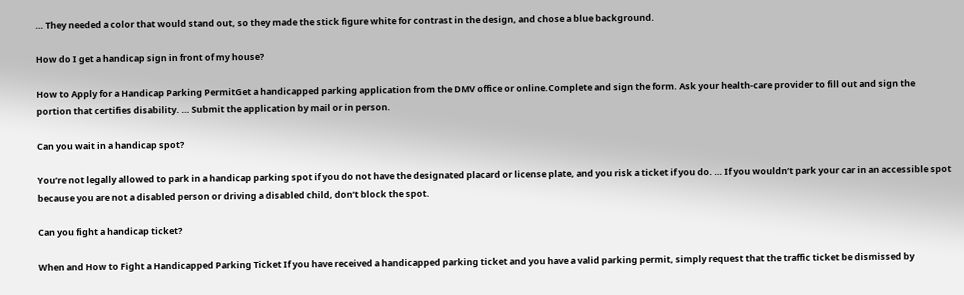… They needed a color that would stand out, so they made the stick figure white for contrast in the design, and chose a blue background.

How do I get a handicap sign in front of my house?

How to Apply for a Handicap Parking PermitGet a handicapped parking application from the DMV office or online.Complete and sign the form. Ask your health-care provider to fill out and sign the portion that certifies disability. … Submit the application by mail or in person.

Can you wait in a handicap spot?

You’re not legally allowed to park in a handicap parking spot if you do not have the designated placard or license plate, and you risk a ticket if you do. … If you wouldn’t park your car in an accessible spot because you are not a disabled person or driving a disabled child, don’t block the spot.

Can you fight a handicap ticket?

When and How to Fight a Handicapped Parking Ticket If you have received a handicapped parking ticket and you have a valid parking permit, simply request that the traffic ticket be dismissed by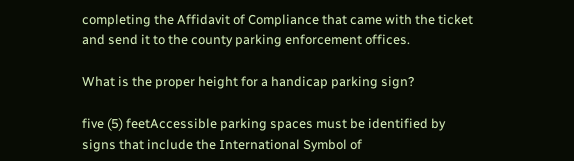completing the Affidavit of Compliance that came with the ticket and send it to the county parking enforcement offices.

What is the proper height for a handicap parking sign?

five (5) feetAccessible parking spaces must be identified by signs that include the International Symbol of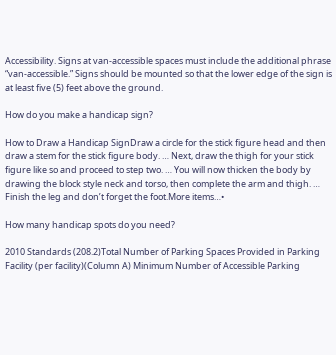Accessibility. Signs at van-accessible spaces must include the additional phrase “van-accessible.” Signs should be mounted so that the lower edge of the sign is at least five (5) feet above the ground.

How do you make a handicap sign?

How to Draw a Handicap SignDraw a circle for the stick figure head and then draw a stem for the stick figure body. … Next, draw the thigh for your stick figure like so and proceed to step two. … You will now thicken the body by drawing the block style neck and torso, then complete the arm and thigh. … Finish the leg and don’t forget the foot.More items…•

How many handicap spots do you need?

2010 Standards (208.2)Total Number of Parking Spaces Provided in Parking Facility (per facility)(Column A) Minimum Number of Accessible Parking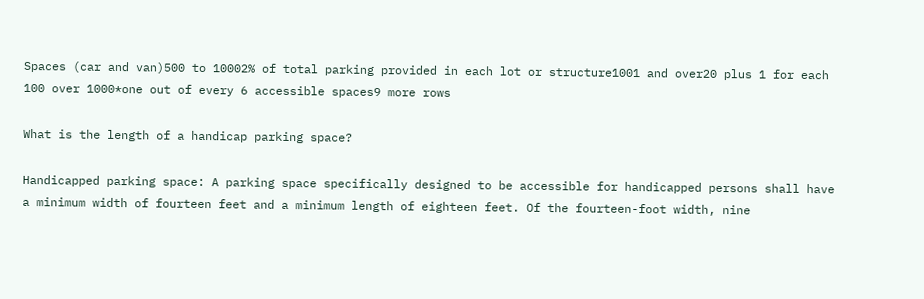Spaces (car and van)500 to 10002% of total parking provided in each lot or structure1001 and over20 plus 1 for each 100 over 1000*one out of every 6 accessible spaces9 more rows

What is the length of a handicap parking space?

Handicapped parking space: A parking space specifically designed to be accessible for handicapped persons shall have a minimum width of fourteen feet and a minimum length of eighteen feet. Of the fourteen-foot width, nine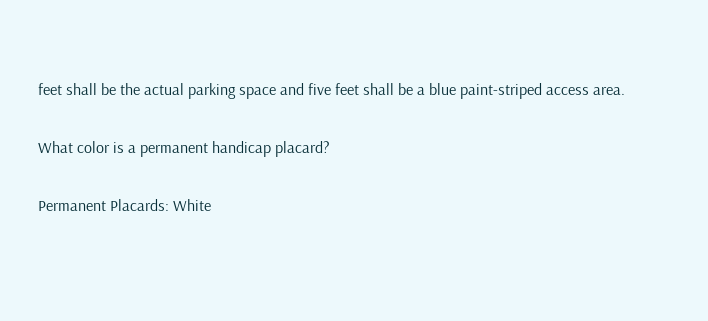feet shall be the actual parking space and five feet shall be a blue paint-striped access area.

What color is a permanent handicap placard?

Permanent Placards: White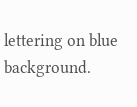lettering on blue background.